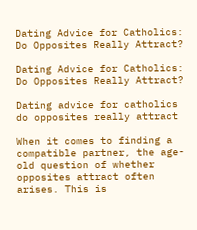Dating Advice for Catholics: Do Opposites Really Attract?

Dating Advice for Catholics: Do Opposites Really Attract?

Dating advice for catholics do opposites really attract

When it comes to finding a compatible partner, the age-old question of whether opposites attract often arises. This is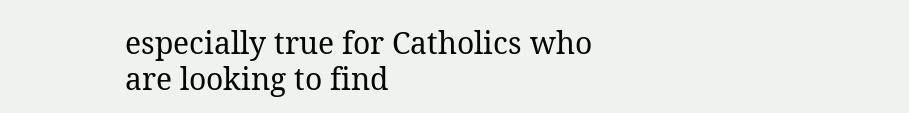especially true for Catholics who are looking to find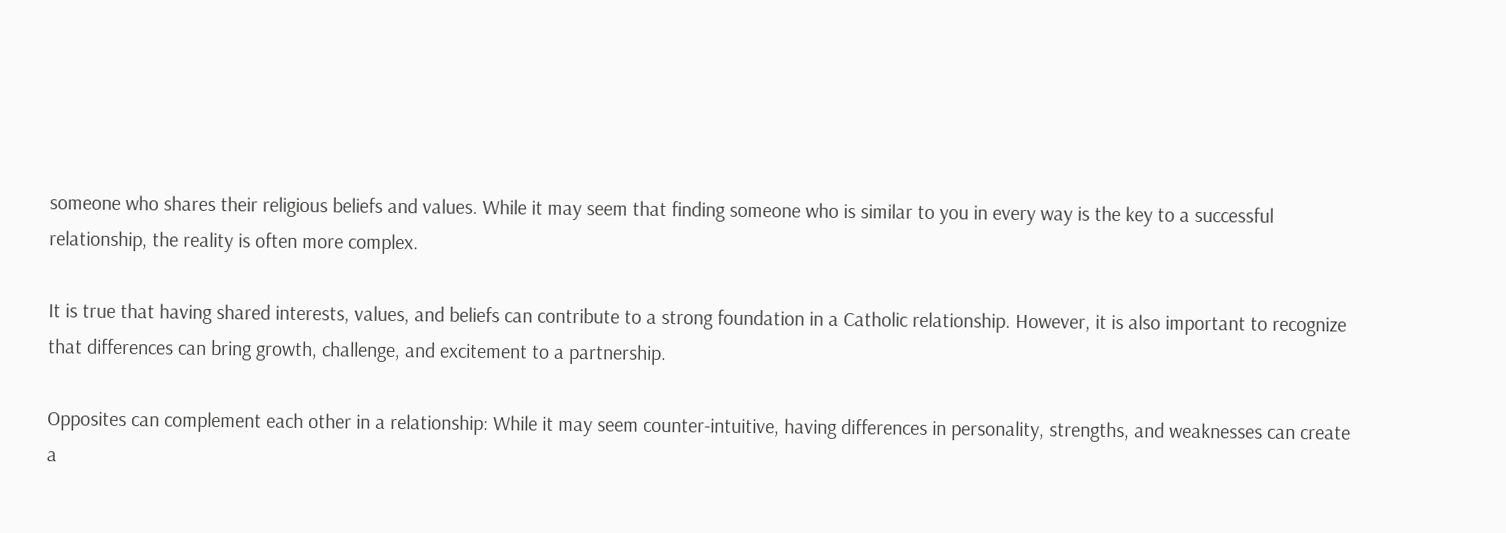someone who shares their religious beliefs and values. While it may seem that finding someone who is similar to you in every way is the key to a successful relationship, the reality is often more complex.

It is true that having shared interests, values, and beliefs can contribute to a strong foundation in a Catholic relationship. However, it is also important to recognize that differences can bring growth, challenge, and excitement to a partnership.

Opposites can complement each other in a relationship: While it may seem counter-intuitive, having differences in personality, strengths, and weaknesses can create a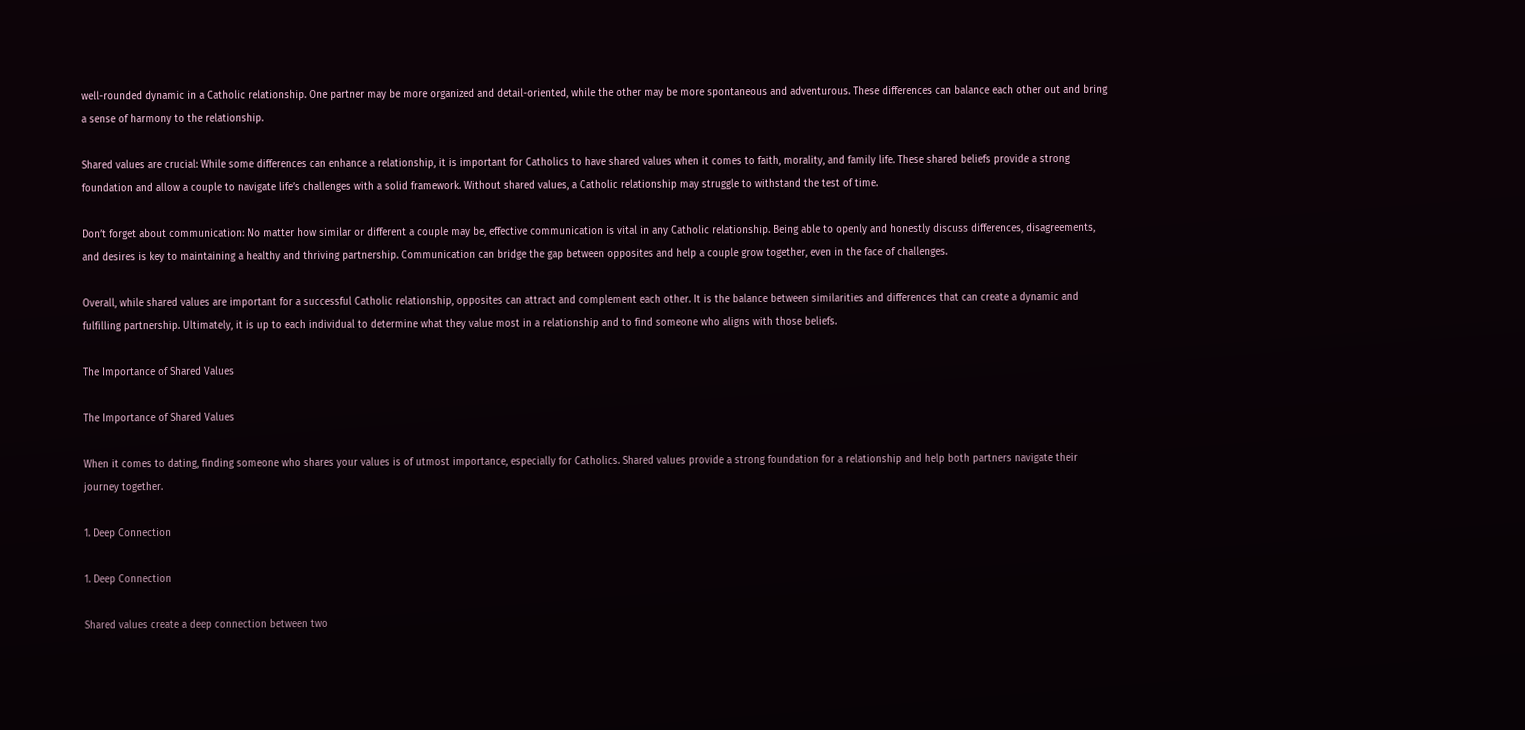well-rounded dynamic in a Catholic relationship. One partner may be more organized and detail-oriented, while the other may be more spontaneous and adventurous. These differences can balance each other out and bring a sense of harmony to the relationship.

Shared values are crucial: While some differences can enhance a relationship, it is important for Catholics to have shared values when it comes to faith, morality, and family life. These shared beliefs provide a strong foundation and allow a couple to navigate life’s challenges with a solid framework. Without shared values, a Catholic relationship may struggle to withstand the test of time.

Don’t forget about communication: No matter how similar or different a couple may be, effective communication is vital in any Catholic relationship. Being able to openly and honestly discuss differences, disagreements, and desires is key to maintaining a healthy and thriving partnership. Communication can bridge the gap between opposites and help a couple grow together, even in the face of challenges.

Overall, while shared values are important for a successful Catholic relationship, opposites can attract and complement each other. It is the balance between similarities and differences that can create a dynamic and fulfilling partnership. Ultimately, it is up to each individual to determine what they value most in a relationship and to find someone who aligns with those beliefs.

The Importance of Shared Values

The Importance of Shared Values

When it comes to dating, finding someone who shares your values is of utmost importance, especially for Catholics. Shared values provide a strong foundation for a relationship and help both partners navigate their journey together.

1. Deep Connection

1. Deep Connection

Shared values create a deep connection between two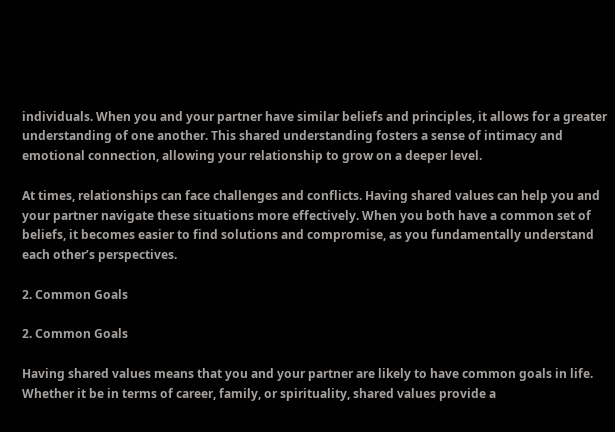individuals. When you and your partner have similar beliefs and principles, it allows for a greater understanding of one another. This shared understanding fosters a sense of intimacy and emotional connection, allowing your relationship to grow on a deeper level.

At times, relationships can face challenges and conflicts. Having shared values can help you and your partner navigate these situations more effectively. When you both have a common set of beliefs, it becomes easier to find solutions and compromise, as you fundamentally understand each other’s perspectives.

2. Common Goals

2. Common Goals

Having shared values means that you and your partner are likely to have common goals in life. Whether it be in terms of career, family, or spirituality, shared values provide a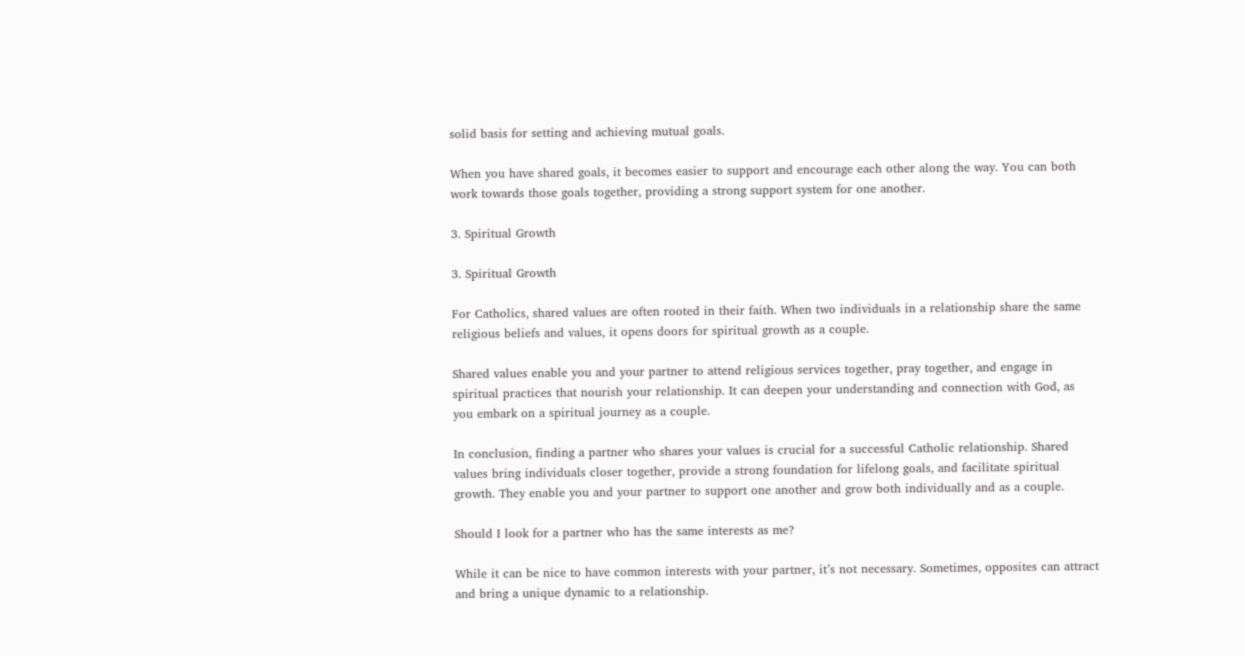solid basis for setting and achieving mutual goals.

When you have shared goals, it becomes easier to support and encourage each other along the way. You can both work towards those goals together, providing a strong support system for one another.

3. Spiritual Growth

3. Spiritual Growth

For Catholics, shared values are often rooted in their faith. When two individuals in a relationship share the same religious beliefs and values, it opens doors for spiritual growth as a couple.

Shared values enable you and your partner to attend religious services together, pray together, and engage in spiritual practices that nourish your relationship. It can deepen your understanding and connection with God, as you embark on a spiritual journey as a couple.

In conclusion, finding a partner who shares your values is crucial for a successful Catholic relationship. Shared values bring individuals closer together, provide a strong foundation for lifelong goals, and facilitate spiritual growth. They enable you and your partner to support one another and grow both individually and as a couple.

Should I look for a partner who has the same interests as me?

While it can be nice to have common interests with your partner, it’s not necessary. Sometimes, opposites can attract and bring a unique dynamic to a relationship.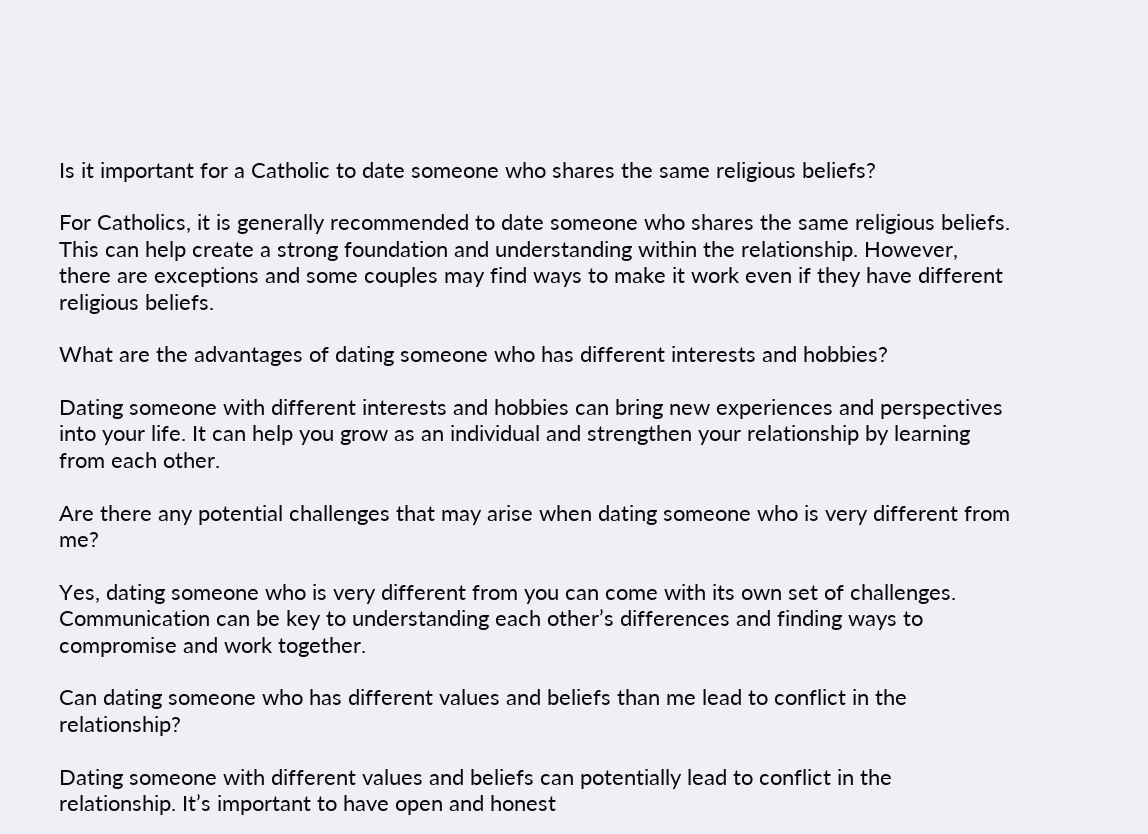Is it important for a Catholic to date someone who shares the same religious beliefs?

For Catholics, it is generally recommended to date someone who shares the same religious beliefs. This can help create a strong foundation and understanding within the relationship. However, there are exceptions and some couples may find ways to make it work even if they have different religious beliefs.

What are the advantages of dating someone who has different interests and hobbies?

Dating someone with different interests and hobbies can bring new experiences and perspectives into your life. It can help you grow as an individual and strengthen your relationship by learning from each other.

Are there any potential challenges that may arise when dating someone who is very different from me?

Yes, dating someone who is very different from you can come with its own set of challenges. Communication can be key to understanding each other’s differences and finding ways to compromise and work together.

Can dating someone who has different values and beliefs than me lead to conflict in the relationship?

Dating someone with different values and beliefs can potentially lead to conflict in the relationship. It’s important to have open and honest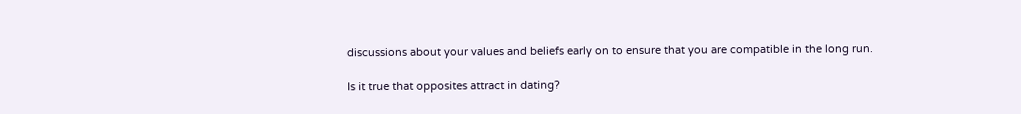discussions about your values and beliefs early on to ensure that you are compatible in the long run.

Is it true that opposites attract in dating?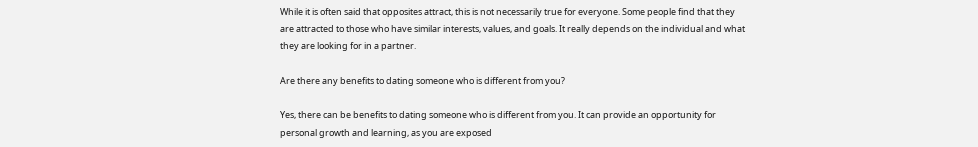While it is often said that opposites attract, this is not necessarily true for everyone. Some people find that they are attracted to those who have similar interests, values, and goals. It really depends on the individual and what they are looking for in a partner.

Are there any benefits to dating someone who is different from you?

Yes, there can be benefits to dating someone who is different from you. It can provide an opportunity for personal growth and learning, as you are exposed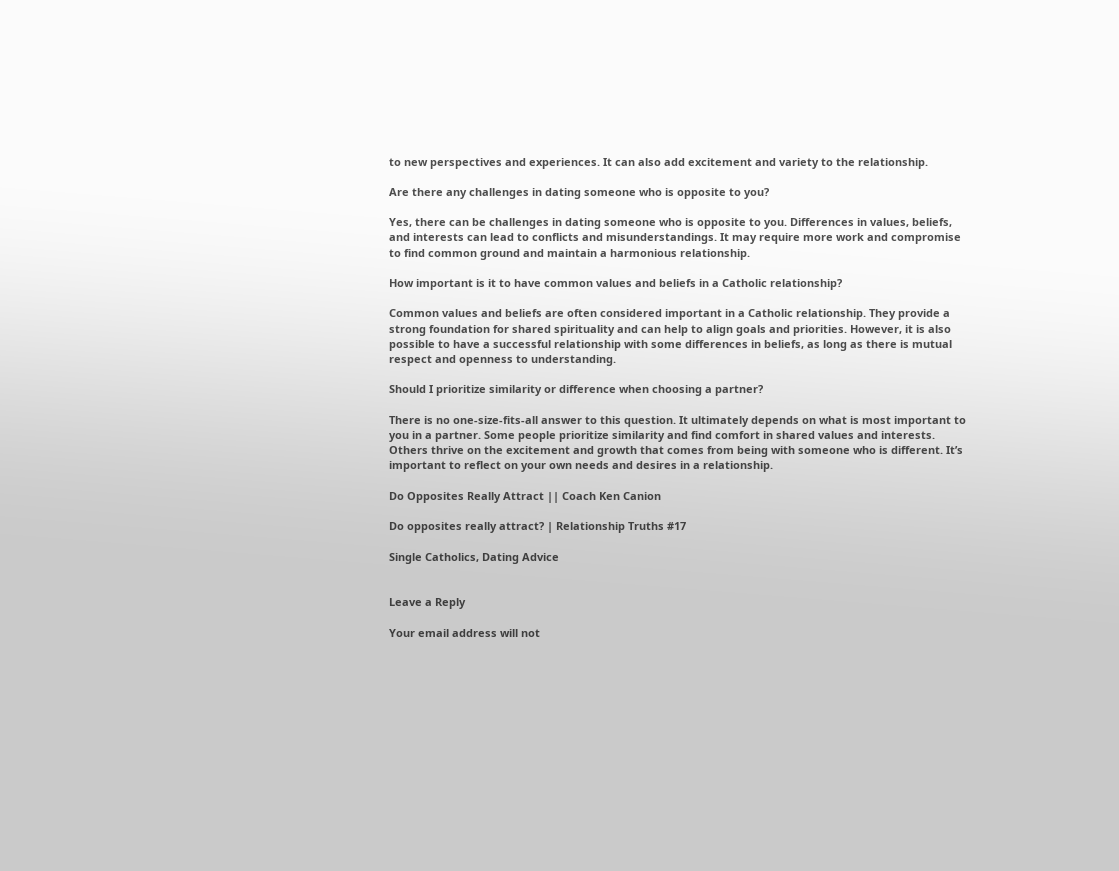to new perspectives and experiences. It can also add excitement and variety to the relationship.

Are there any challenges in dating someone who is opposite to you?

Yes, there can be challenges in dating someone who is opposite to you. Differences in values, beliefs, and interests can lead to conflicts and misunderstandings. It may require more work and compromise to find common ground and maintain a harmonious relationship.

How important is it to have common values and beliefs in a Catholic relationship?

Common values and beliefs are often considered important in a Catholic relationship. They provide a strong foundation for shared spirituality and can help to align goals and priorities. However, it is also possible to have a successful relationship with some differences in beliefs, as long as there is mutual respect and openness to understanding.

Should I prioritize similarity or difference when choosing a partner?

There is no one-size-fits-all answer to this question. It ultimately depends on what is most important to you in a partner. Some people prioritize similarity and find comfort in shared values and interests. Others thrive on the excitement and growth that comes from being with someone who is different. It’s important to reflect on your own needs and desires in a relationship.

Do Opposites Really Attract || Coach Ken Canion

Do opposites really attract? | Relationship Truths #17

Single Catholics, Dating Advice


Leave a Reply

Your email address will not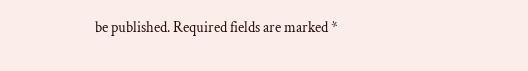be published. Required fields are marked *